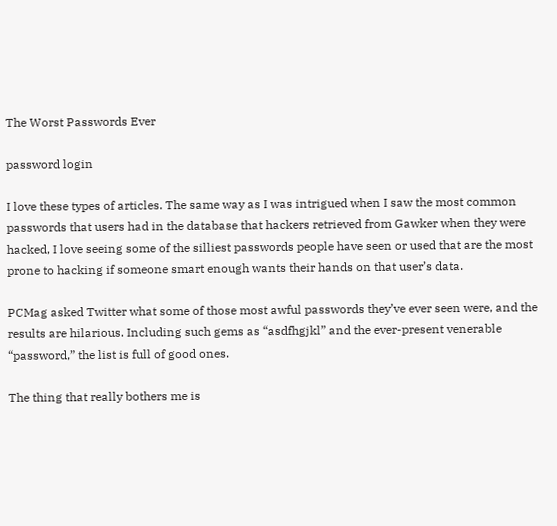The Worst Passwords Ever

password login

I love these types of articles. The same way as I was intrigued when I saw the most common passwords that users had in the database that hackers retrieved from Gawker when they were hacked, I love seeing some of the silliest passwords people have seen or used that are the most prone to hacking if someone smart enough wants their hands on that user’s data.

PCMag asked Twitter what some of those most awful passwords they’ve ever seen were, and the results are hilarious. Including such gems as “asdfhgjkl” and the ever-present venerable “password,” the list is full of good ones.

The thing that really bothers me is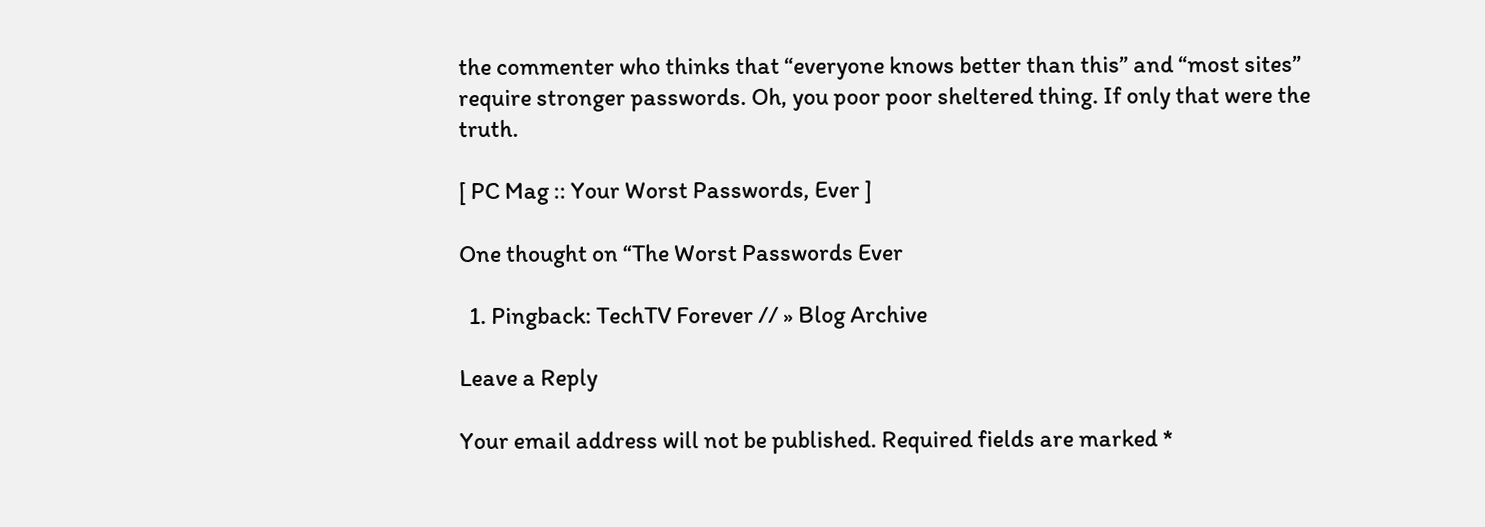the commenter who thinks that “everyone knows better than this” and “most sites” require stronger passwords. Oh, you poor poor sheltered thing. If only that were the truth.

[ PC Mag :: Your Worst Passwords, Ever ]

One thought on “The Worst Passwords Ever

  1. Pingback: TechTV Forever // » Blog Archive

Leave a Reply

Your email address will not be published. Required fields are marked *